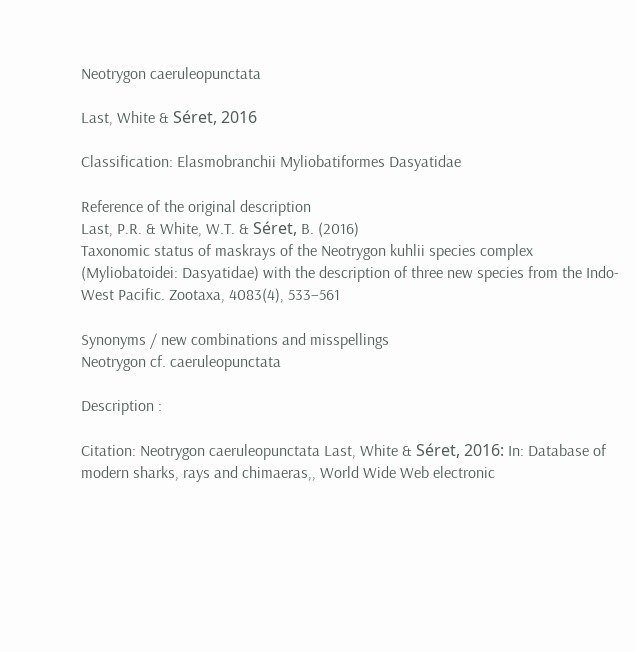Neotrygon caeruleopunctata

Last, White & Séret, 2016

Classification: Elasmobranchii Myliobatiformes Dasyatidae

Reference of the original description
Last, P.R. & White, W.T. & Séret, B. (2016)
Taxonomic status of maskrays of the Neotrygon kuhlii species complex (Myliobatoidei: Dasyatidae) with the description of three new species from the Indo-West Pacific. Zootaxa, 4083(4), 533–561

Synonyms / new combinations and misspellings
Neotrygon cf. caeruleopunctata

Description :

Citation: Neotrygon caeruleopunctata Last, White & Séret, 2016: In: Database of modern sharks, rays and chimaeras,, World Wide Web electronic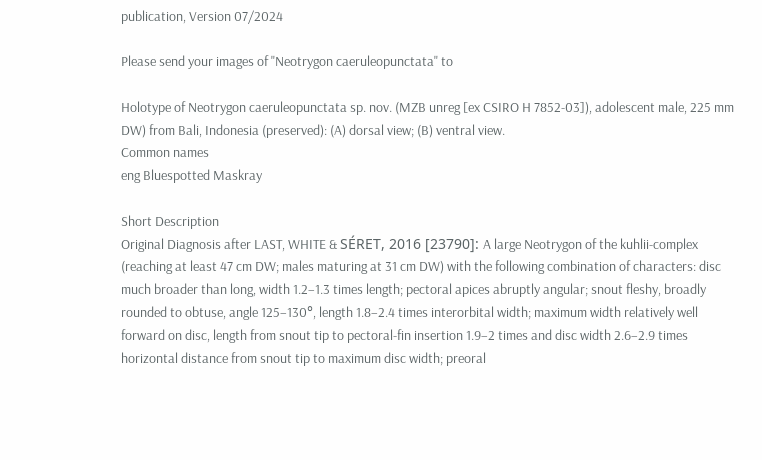publication, Version 07/2024

Please send your images of "Neotrygon caeruleopunctata" to

Holotype of Neotrygon caeruleopunctata sp. nov. (MZB unreg [ex CSIRO H 7852-03]), adolescent male, 225 mm DW) from Bali, Indonesia (preserved): (A) dorsal view; (B) ventral view.
Common names
eng Bluespotted Maskray

Short Description
Original Diagnosis after LAST, WHITE & SÉRET, 2016 [23790]: A large Neotrygon of the kuhlii-complex (reaching at least 47 cm DW; males maturing at 31 cm DW) with the following combination of characters: disc much broader than long, width 1.2–1.3 times length; pectoral apices abruptly angular; snout fleshy, broadly rounded to obtuse, angle 125–130°, length 1.8–2.4 times interorbital width; maximum width relatively well forward on disc, length from snout tip to pectoral-fin insertion 1.9–2 times and disc width 2.6–2.9 times horizontal distance from snout tip to maximum disc width; preoral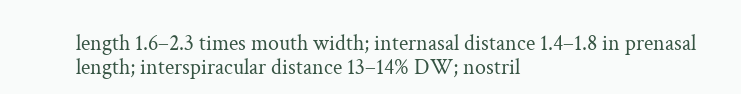length 1.6–2.3 times mouth width; internasal distance 1.4–1.8 in prenasal length; interspiracular distance 13–14% DW; nostril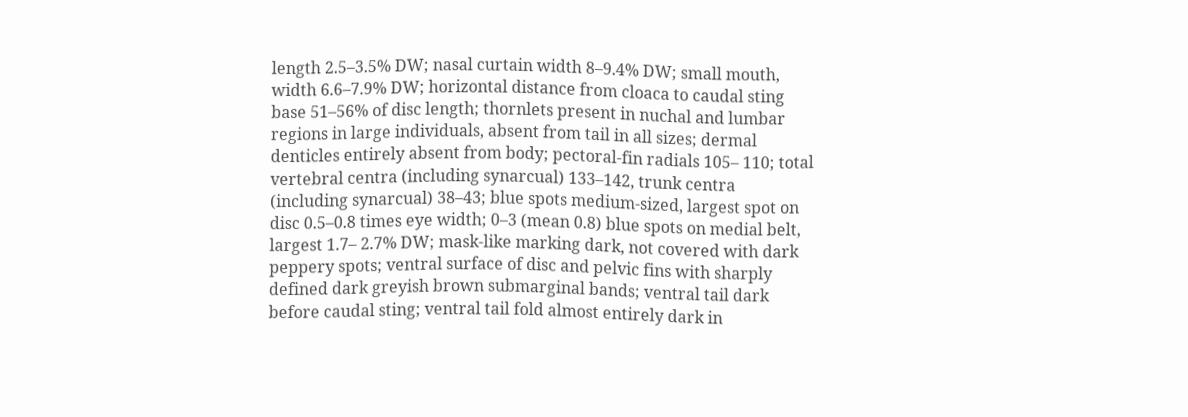length 2.5–3.5% DW; nasal curtain width 8–9.4% DW; small mouth, width 6.6–7.9% DW; horizontal distance from cloaca to caudal sting base 51–56% of disc length; thornlets present in nuchal and lumbar regions in large individuals, absent from tail in all sizes; dermal denticles entirely absent from body; pectoral-fin radials 105– 110; total vertebral centra (including synarcual) 133–142, trunk centra (including synarcual) 38–43; blue spots medium-sized, largest spot on disc 0.5–0.8 times eye width; 0–3 (mean 0.8) blue spots on medial belt, largest 1.7– 2.7% DW; mask-like marking dark, not covered with dark peppery spots; ventral surface of disc and pelvic fins with sharply defined dark greyish brown submarginal bands; ventral tail dark before caudal sting; ventral tail fold almost entirely dark in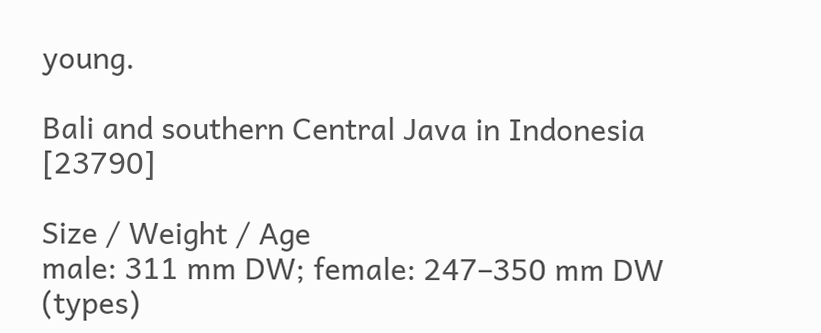young.

Bali and southern Central Java in Indonesia [23790]

Size / Weight / Age
male: 311 mm DW; female: 247–350 mm DW (types)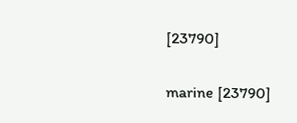[23790]

marine [23790]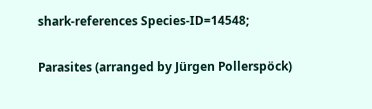shark-references Species-ID=14548;

Parasites (arranged by Jürgen Pollerspöck)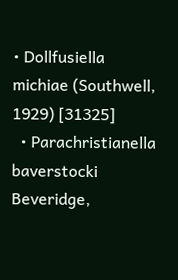• Dollfusiella michiae (Southwell, 1929) [31325]
  • Parachristianella baverstocki Beveridge,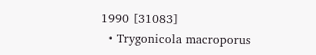1990 [31083]
  • Trygonicola macroporus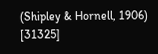(Shipley & Hornell, 1906) [31325]